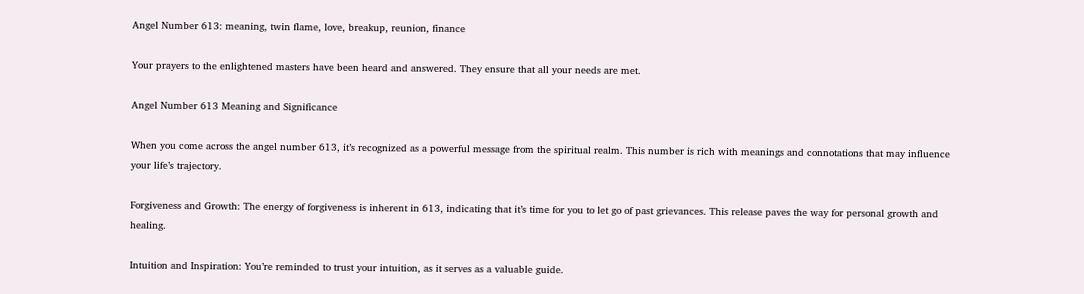Angel Number 613: meaning, twin flame, love, breakup, reunion, finance

Your prayers to the enlightened masters have been heard and answered. They ensure that all your needs are met.

Angel Number 613 Meaning and Significance

When you come across the angel number 613, it’s recognized as a powerful message from the spiritual realm. This number is rich with meanings and connotations that may influence your life’s trajectory.

Forgiveness and Growth: The energy of forgiveness is inherent in 613, indicating that it’s time for you to let go of past grievances. This release paves the way for personal growth and healing.

Intuition and Inspiration: You’re reminded to trust your intuition, as it serves as a valuable guide.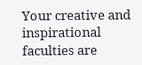Your creative and inspirational faculties are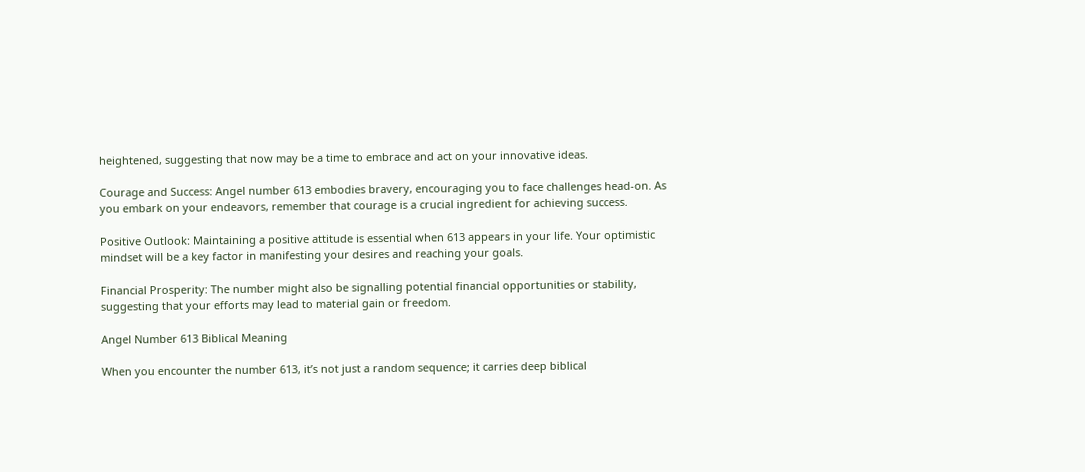heightened, suggesting that now may be a time to embrace and act on your innovative ideas.

Courage and Success: Angel number 613 embodies bravery, encouraging you to face challenges head-on. As you embark on your endeavors, remember that courage is a crucial ingredient for achieving success.

Positive Outlook: Maintaining a positive attitude is essential when 613 appears in your life. Your optimistic mindset will be a key factor in manifesting your desires and reaching your goals.

Financial Prosperity: The number might also be signalling potential financial opportunities or stability, suggesting that your efforts may lead to material gain or freedom.

Angel Number 613 Biblical Meaning

When you encounter the number 613, it’s not just a random sequence; it carries deep biblical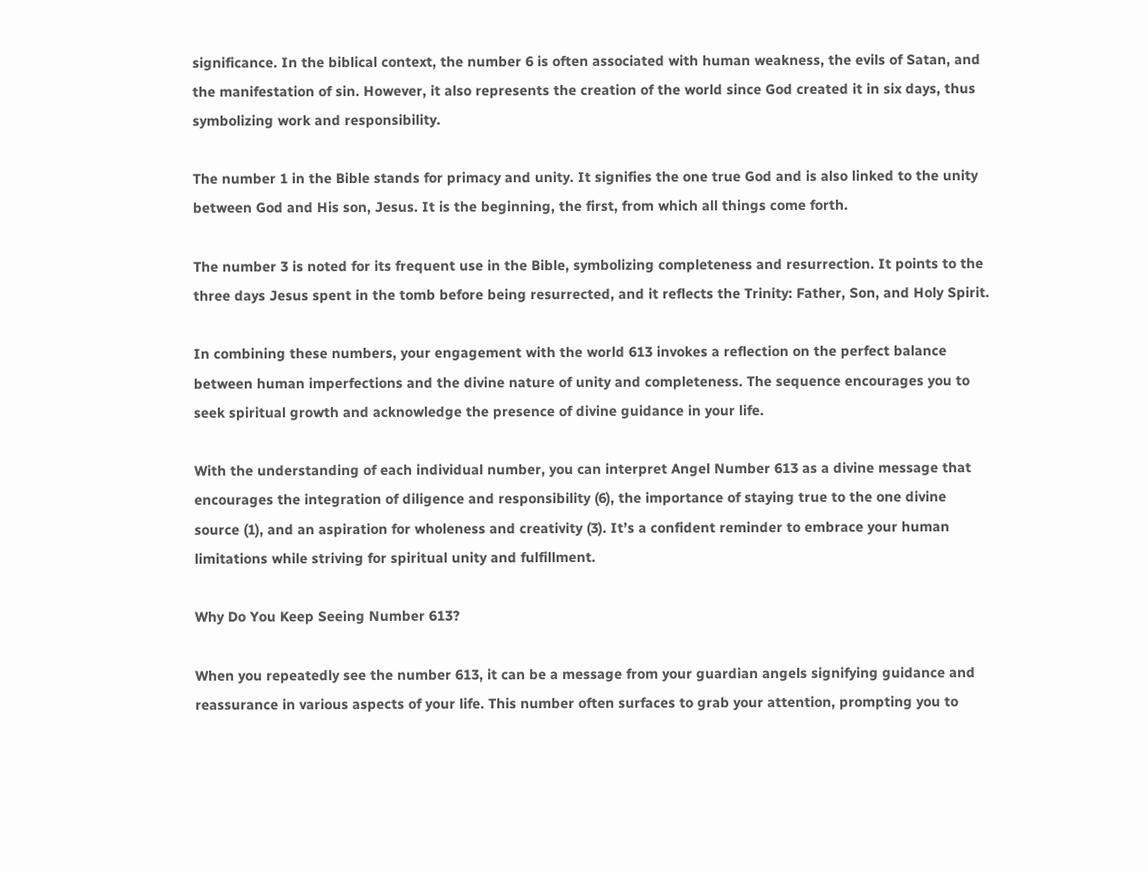significance. In the biblical context, the number 6 is often associated with human weakness, the evils of Satan, and the manifestation of sin. However, it also represents the creation of the world since God created it in six days, thus symbolizing work and responsibility.

The number 1 in the Bible stands for primacy and unity. It signifies the one true God and is also linked to the unity between God and His son, Jesus. It is the beginning, the first, from which all things come forth.

The number 3 is noted for its frequent use in the Bible, symbolizing completeness and resurrection. It points to the three days Jesus spent in the tomb before being resurrected, and it reflects the Trinity: Father, Son, and Holy Spirit.

In combining these numbers, your engagement with the world 613 invokes a reflection on the perfect balance between human imperfections and the divine nature of unity and completeness. The sequence encourages you to seek spiritual growth and acknowledge the presence of divine guidance in your life.

With the understanding of each individual number, you can interpret Angel Number 613 as a divine message that encourages the integration of diligence and responsibility (6), the importance of staying true to the one divine source (1), and an aspiration for wholeness and creativity (3). It’s a confident reminder to embrace your human limitations while striving for spiritual unity and fulfillment.

Why Do You Keep Seeing Number 613?

When you repeatedly see the number 613, it can be a message from your guardian angels signifying guidance and reassurance in various aspects of your life. This number often surfaces to grab your attention, prompting you to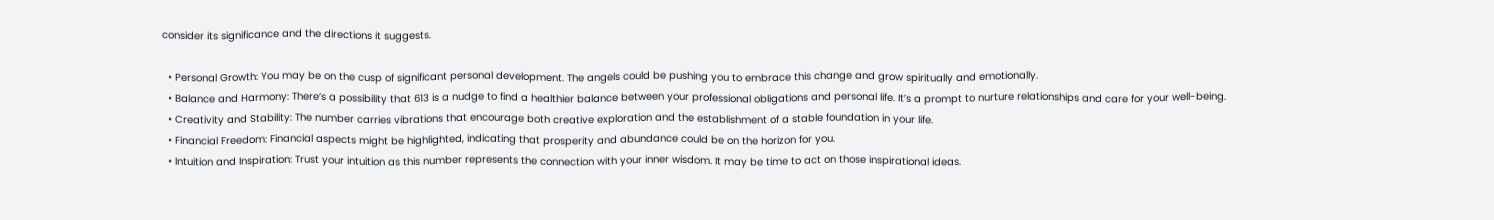consider its significance and the directions it suggests.

  • Personal Growth: You may be on the cusp of significant personal development. The angels could be pushing you to embrace this change and grow spiritually and emotionally.
  • Balance and Harmony: There’s a possibility that 613 is a nudge to find a healthier balance between your professional obligations and personal life. It’s a prompt to nurture relationships and care for your well-being.
  • Creativity and Stability: The number carries vibrations that encourage both creative exploration and the establishment of a stable foundation in your life.
  • Financial Freedom: Financial aspects might be highlighted, indicating that prosperity and abundance could be on the horizon for you.
  • Intuition and Inspiration: Trust your intuition as this number represents the connection with your inner wisdom. It may be time to act on those inspirational ideas.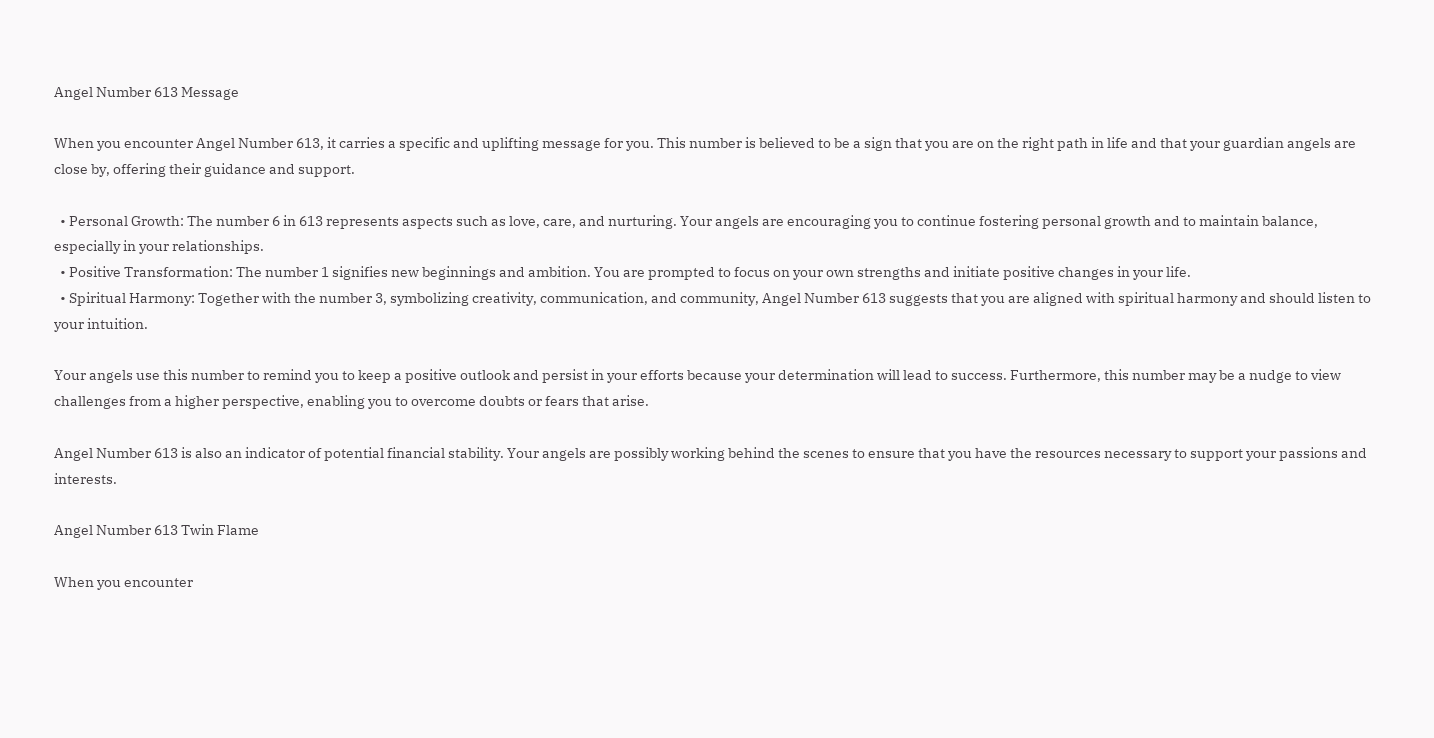Angel Number 613 Message

When you encounter Angel Number 613, it carries a specific and uplifting message for you. This number is believed to be a sign that you are on the right path in life and that your guardian angels are close by, offering their guidance and support.

  • Personal Growth: The number 6 in 613 represents aspects such as love, care, and nurturing. Your angels are encouraging you to continue fostering personal growth and to maintain balance, especially in your relationships.
  • Positive Transformation: The number 1 signifies new beginnings and ambition. You are prompted to focus on your own strengths and initiate positive changes in your life.
  • Spiritual Harmony: Together with the number 3, symbolizing creativity, communication, and community, Angel Number 613 suggests that you are aligned with spiritual harmony and should listen to your intuition.

Your angels use this number to remind you to keep a positive outlook and persist in your efforts because your determination will lead to success. Furthermore, this number may be a nudge to view challenges from a higher perspective, enabling you to overcome doubts or fears that arise.

Angel Number 613 is also an indicator of potential financial stability. Your angels are possibly working behind the scenes to ensure that you have the resources necessary to support your passions and interests.

Angel Number 613 Twin Flame

When you encounter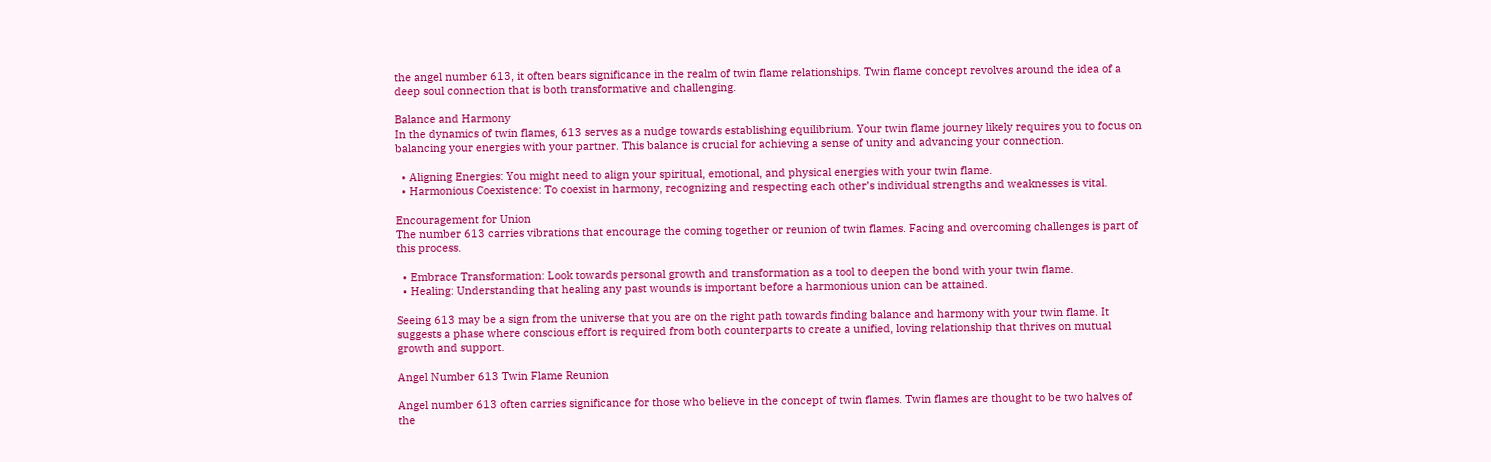the angel number 613, it often bears significance in the realm of twin flame relationships. Twin flame concept revolves around the idea of a deep soul connection that is both transformative and challenging.

Balance and Harmony
In the dynamics of twin flames, 613 serves as a nudge towards establishing equilibrium. Your twin flame journey likely requires you to focus on balancing your energies with your partner. This balance is crucial for achieving a sense of unity and advancing your connection.

  • Aligning Energies: You might need to align your spiritual, emotional, and physical energies with your twin flame.
  • Harmonious Coexistence: To coexist in harmony, recognizing and respecting each other’s individual strengths and weaknesses is vital.

Encouragement for Union
The number 613 carries vibrations that encourage the coming together or reunion of twin flames. Facing and overcoming challenges is part of this process.

  • Embrace Transformation: Look towards personal growth and transformation as a tool to deepen the bond with your twin flame.
  • Healing: Understanding that healing any past wounds is important before a harmonious union can be attained.

Seeing 613 may be a sign from the universe that you are on the right path towards finding balance and harmony with your twin flame. It suggests a phase where conscious effort is required from both counterparts to create a unified, loving relationship that thrives on mutual growth and support.

Angel Number 613 Twin Flame Reunion

Angel number 613 often carries significance for those who believe in the concept of twin flames. Twin flames are thought to be two halves of the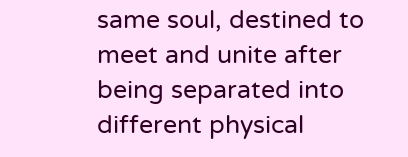same soul, destined to meet and unite after being separated into different physical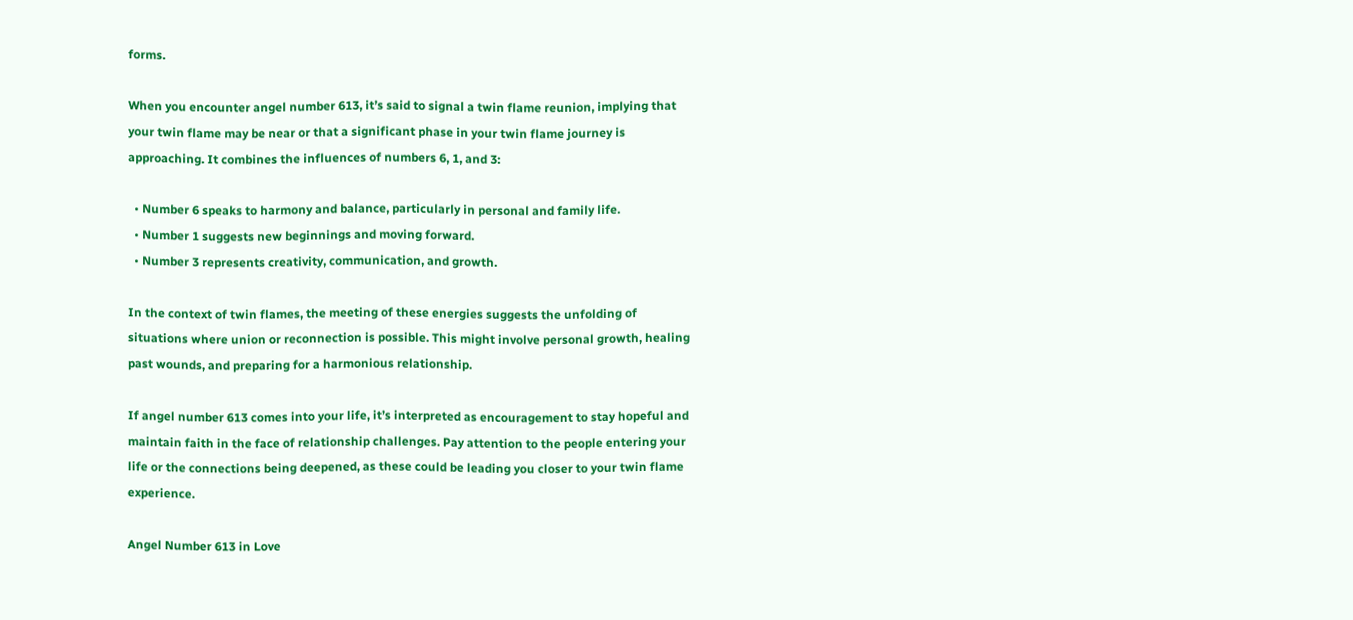forms.

When you encounter angel number 613, it’s said to signal a twin flame reunion, implying that your twin flame may be near or that a significant phase in your twin flame journey is approaching. It combines the influences of numbers 6, 1, and 3:

  • Number 6 speaks to harmony and balance, particularly in personal and family life.
  • Number 1 suggests new beginnings and moving forward.
  • Number 3 represents creativity, communication, and growth.

In the context of twin flames, the meeting of these energies suggests the unfolding of situations where union or reconnection is possible. This might involve personal growth, healing past wounds, and preparing for a harmonious relationship.

If angel number 613 comes into your life, it’s interpreted as encouragement to stay hopeful and maintain faith in the face of relationship challenges. Pay attention to the people entering your life or the connections being deepened, as these could be leading you closer to your twin flame experience.

Angel Number 613 in Love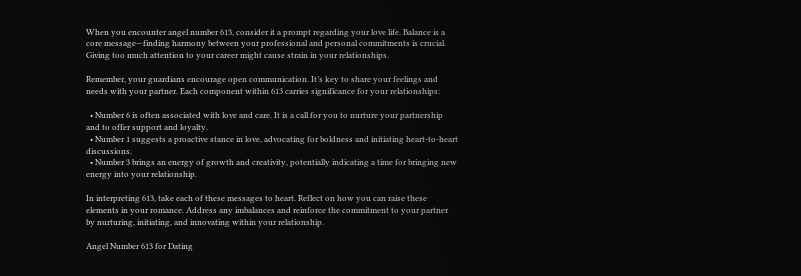When you encounter angel number 613, consider it a prompt regarding your love life. Balance is a core message—finding harmony between your professional and personal commitments is crucial. Giving too much attention to your career might cause strain in your relationships.

Remember, your guardians encourage open communication. It’s key to share your feelings and needs with your partner. Each component within 613 carries significance for your relationships:

  • Number 6 is often associated with love and care. It is a call for you to nurture your partnership and to offer support and loyalty.
  • Number 1 suggests a proactive stance in love, advocating for boldness and initiating heart-to-heart discussions.
  • Number 3 brings an energy of growth and creativity, potentially indicating a time for bringing new energy into your relationship.

In interpreting 613, take each of these messages to heart. Reflect on how you can raise these elements in your romance. Address any imbalances and reinforce the commitment to your partner by nurturing, initiating, and innovating within your relationship.

Angel Number 613 for Dating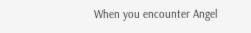When you encounter Angel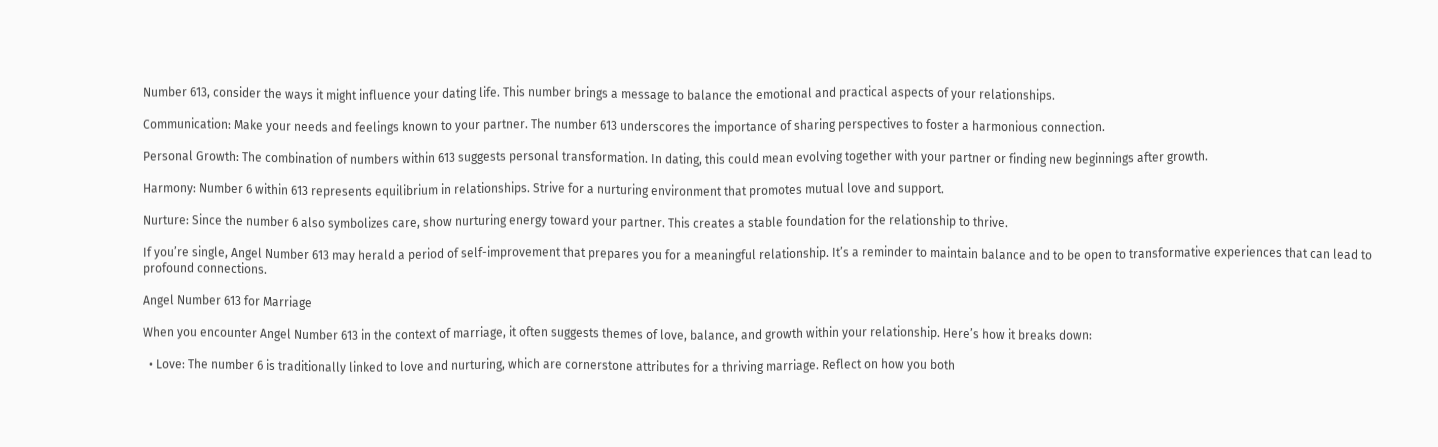Number 613, consider the ways it might influence your dating life. This number brings a message to balance the emotional and practical aspects of your relationships.

Communication: Make your needs and feelings known to your partner. The number 613 underscores the importance of sharing perspectives to foster a harmonious connection.

Personal Growth: The combination of numbers within 613 suggests personal transformation. In dating, this could mean evolving together with your partner or finding new beginnings after growth.

Harmony: Number 6 within 613 represents equilibrium in relationships. Strive for a nurturing environment that promotes mutual love and support.

Nurture: Since the number 6 also symbolizes care, show nurturing energy toward your partner. This creates a stable foundation for the relationship to thrive.

If you’re single, Angel Number 613 may herald a period of self-improvement that prepares you for a meaningful relationship. It’s a reminder to maintain balance and to be open to transformative experiences that can lead to profound connections.

Angel Number 613 for Marriage

When you encounter Angel Number 613 in the context of marriage, it often suggests themes of love, balance, and growth within your relationship. Here’s how it breaks down:

  • Love: The number 6 is traditionally linked to love and nurturing, which are cornerstone attributes for a thriving marriage. Reflect on how you both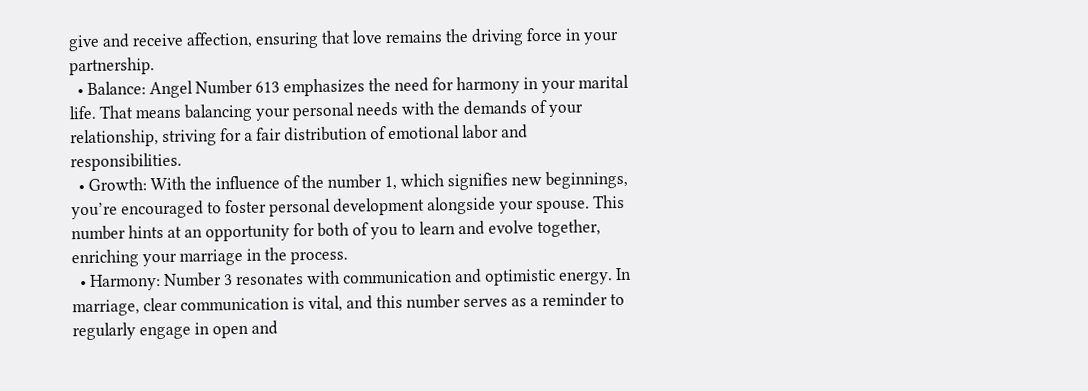give and receive affection, ensuring that love remains the driving force in your partnership.
  • Balance: Angel Number 613 emphasizes the need for harmony in your marital life. That means balancing your personal needs with the demands of your relationship, striving for a fair distribution of emotional labor and responsibilities.
  • Growth: With the influence of the number 1, which signifies new beginnings, you’re encouraged to foster personal development alongside your spouse. This number hints at an opportunity for both of you to learn and evolve together, enriching your marriage in the process.
  • Harmony: Number 3 resonates with communication and optimistic energy. In marriage, clear communication is vital, and this number serves as a reminder to regularly engage in open and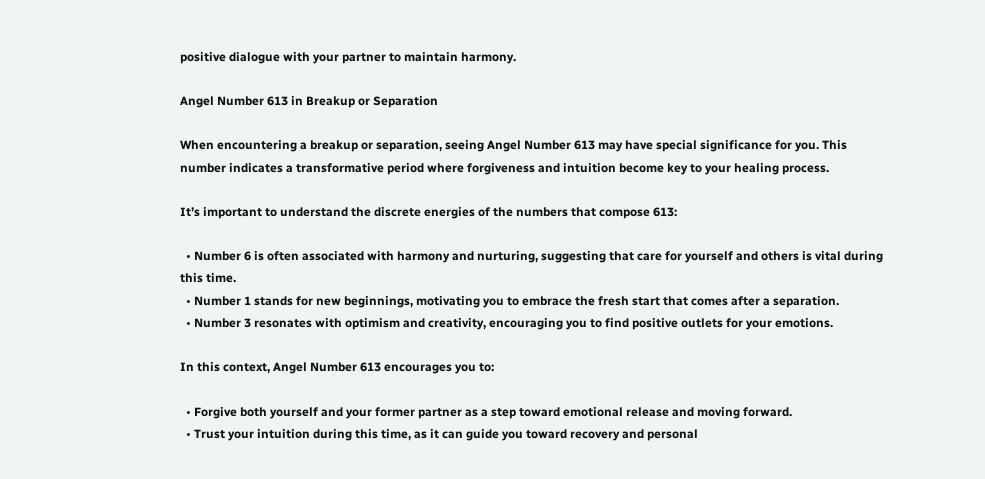positive dialogue with your partner to maintain harmony.

Angel Number 613 in Breakup or Separation

When encountering a breakup or separation, seeing Angel Number 613 may have special significance for you. This number indicates a transformative period where forgiveness and intuition become key to your healing process.

It’s important to understand the discrete energies of the numbers that compose 613:

  • Number 6 is often associated with harmony and nurturing, suggesting that care for yourself and others is vital during this time.
  • Number 1 stands for new beginnings, motivating you to embrace the fresh start that comes after a separation.
  • Number 3 resonates with optimism and creativity, encouraging you to find positive outlets for your emotions.

In this context, Angel Number 613 encourages you to:

  • Forgive both yourself and your former partner as a step toward emotional release and moving forward.
  • Trust your intuition during this time, as it can guide you toward recovery and personal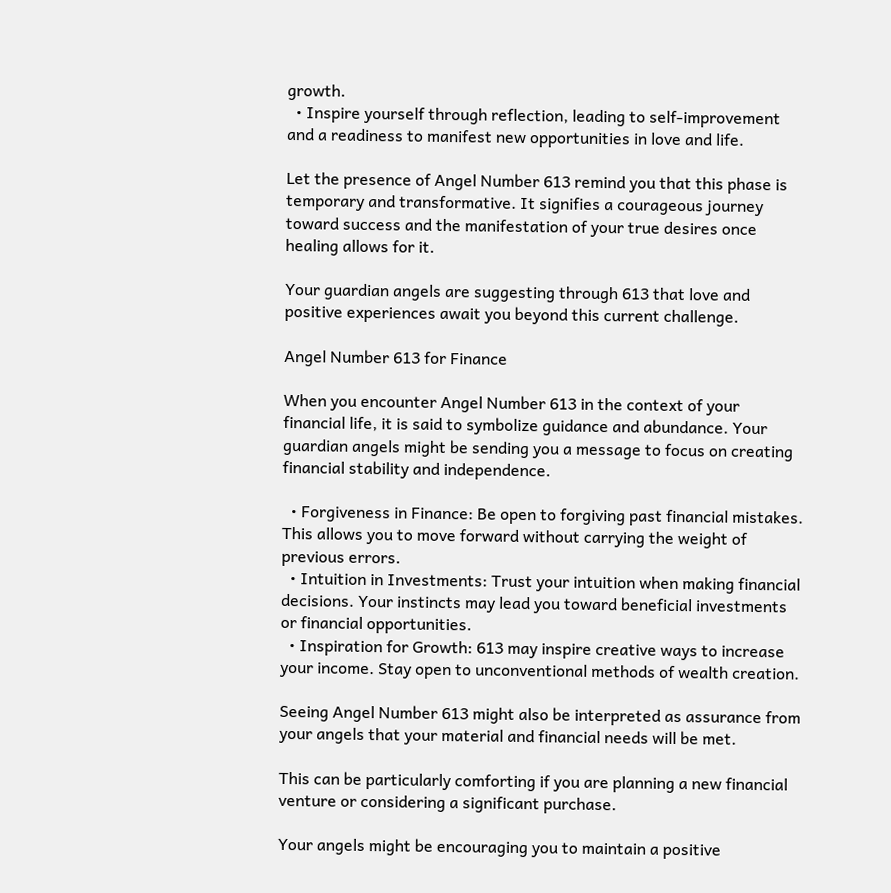growth.
  • Inspire yourself through reflection, leading to self-improvement and a readiness to manifest new opportunities in love and life.

Let the presence of Angel Number 613 remind you that this phase is temporary and transformative. It signifies a courageous journey toward success and the manifestation of your true desires once healing allows for it.

Your guardian angels are suggesting through 613 that love and positive experiences await you beyond this current challenge.

Angel Number 613 for Finance

When you encounter Angel Number 613 in the context of your financial life, it is said to symbolize guidance and abundance. Your guardian angels might be sending you a message to focus on creating financial stability and independence.

  • Forgiveness in Finance: Be open to forgiving past financial mistakes. This allows you to move forward without carrying the weight of previous errors.
  • Intuition in Investments: Trust your intuition when making financial decisions. Your instincts may lead you toward beneficial investments or financial opportunities.
  • Inspiration for Growth: 613 may inspire creative ways to increase your income. Stay open to unconventional methods of wealth creation.

Seeing Angel Number 613 might also be interpreted as assurance from your angels that your material and financial needs will be met.

This can be particularly comforting if you are planning a new financial venture or considering a significant purchase.

Your angels might be encouraging you to maintain a positive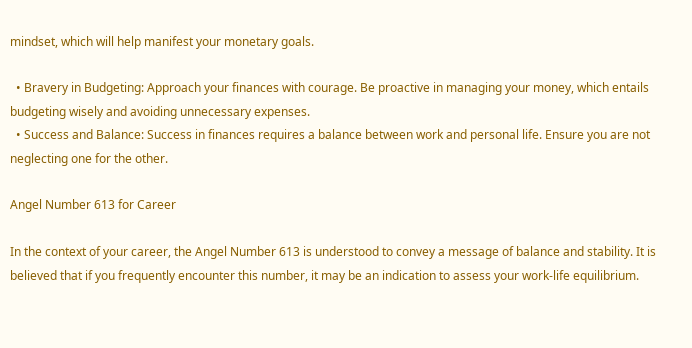mindset, which will help manifest your monetary goals.

  • Bravery in Budgeting: Approach your finances with courage. Be proactive in managing your money, which entails budgeting wisely and avoiding unnecessary expenses.
  • Success and Balance: Success in finances requires a balance between work and personal life. Ensure you are not neglecting one for the other.

Angel Number 613 for Career

In the context of your career, the Angel Number 613 is understood to convey a message of balance and stability. It is believed that if you frequently encounter this number, it may be an indication to assess your work-life equilibrium.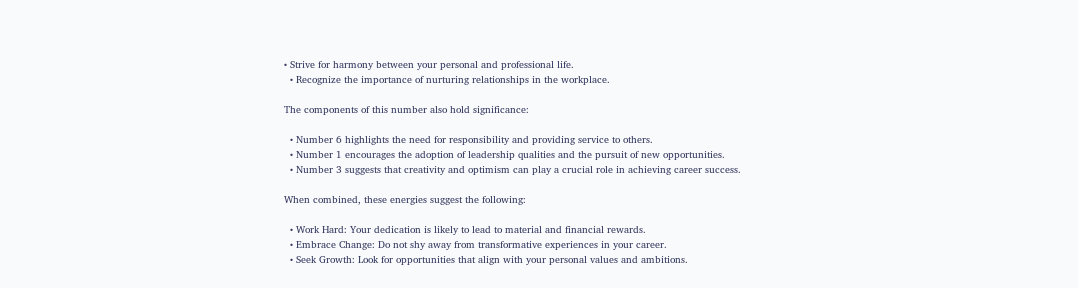• Strive for harmony between your personal and professional life.
  • Recognize the importance of nurturing relationships in the workplace.

The components of this number also hold significance:

  • Number 6 highlights the need for responsibility and providing service to others.
  • Number 1 encourages the adoption of leadership qualities and the pursuit of new opportunities.
  • Number 3 suggests that creativity and optimism can play a crucial role in achieving career success.

When combined, these energies suggest the following:

  • Work Hard: Your dedication is likely to lead to material and financial rewards.
  • Embrace Change: Do not shy away from transformative experiences in your career.
  • Seek Growth: Look for opportunities that align with your personal values and ambitions.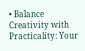• Balance Creativity with Practicality: Your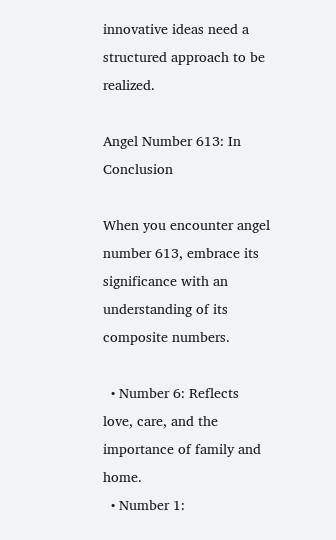innovative ideas need a structured approach to be realized.

Angel Number 613: In Conclusion

When you encounter angel number 613, embrace its significance with an understanding of its composite numbers.

  • Number 6: Reflects love, care, and the importance of family and home.
  • Number 1: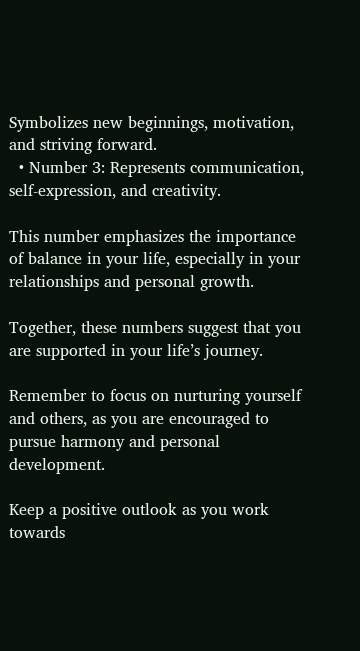Symbolizes new beginnings, motivation, and striving forward.
  • Number 3: Represents communication, self-expression, and creativity.

This number emphasizes the importance of balance in your life, especially in your relationships and personal growth.

Together, these numbers suggest that you are supported in your life’s journey.

Remember to focus on nurturing yourself and others, as you are encouraged to pursue harmony and personal development.

Keep a positive outlook as you work towards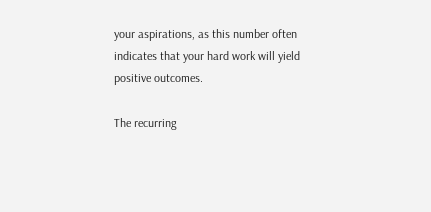your aspirations, as this number often indicates that your hard work will yield positive outcomes.

The recurring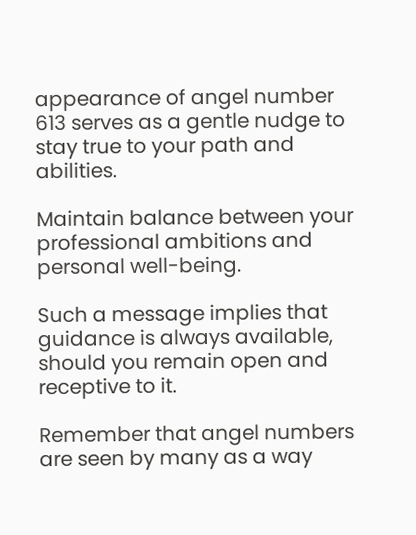appearance of angel number 613 serves as a gentle nudge to stay true to your path and abilities.

Maintain balance between your professional ambitions and personal well-being.

Such a message implies that guidance is always available, should you remain open and receptive to it.

Remember that angel numbers are seen by many as a way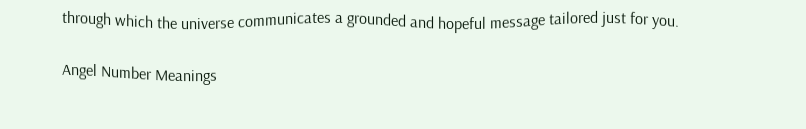through which the universe communicates a grounded and hopeful message tailored just for you.

Angel Number Meanings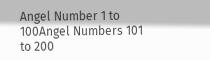Angel Number 1 to 100Angel Numbers 101 to 200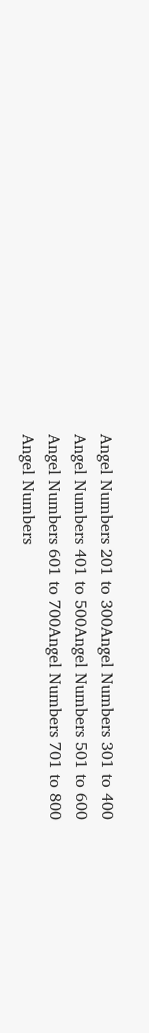Angel Numbers 201 to 300Angel Numbers 301 to 400
Angel Numbers 401 to 500Angel Numbers 501 to 600
Angel Numbers 601 to 700Angel Numbers 701 to 800
Angel Numbers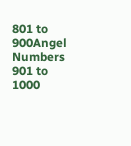801 to 900Angel Numbers 901 to 1000